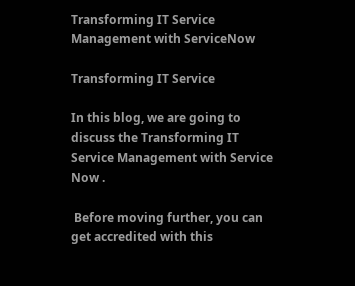Transforming IT Service Management with ServiceNow

Transforming IT Service

In this blog, we are going to discuss the Transforming IT Service Management with Service Now .

 Before moving further, you can get accredited with this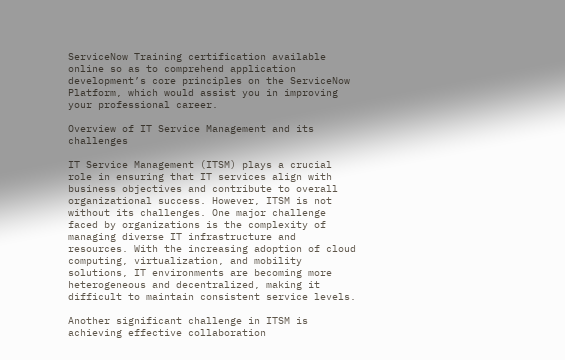ServiceNow Training certification available online so as to comprehend application development’s core principles on the ServiceNow Platform, which would assist you in improving your professional career.

Overview of IT Service Management and its challenges

IT Service Management (ITSM) plays a crucial role in ensuring that IT services align with business objectives and contribute to overall organizational success. However, ITSM is not without its challenges. One major challenge faced by organizations is the complexity of managing diverse IT infrastructure and resources. With the increasing adoption of cloud computing, virtualization, and mobility solutions, IT environments are becoming more heterogeneous and decentralized, making it difficult to maintain consistent service levels.

Another significant challenge in ITSM is achieving effective collaboration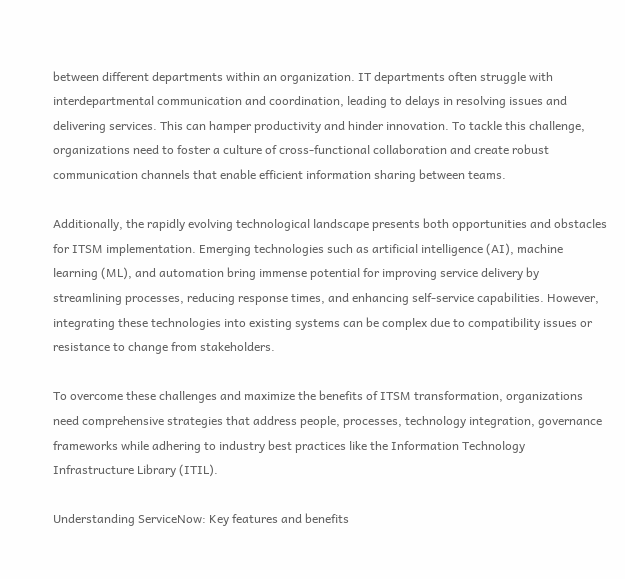between different departments within an organization. IT departments often struggle with interdepartmental communication and coordination, leading to delays in resolving issues and delivering services. This can hamper productivity and hinder innovation. To tackle this challenge, organizations need to foster a culture of cross-functional collaboration and create robust communication channels that enable efficient information sharing between teams.

Additionally, the rapidly evolving technological landscape presents both opportunities and obstacles for ITSM implementation. Emerging technologies such as artificial intelligence (AI), machine learning (ML), and automation bring immense potential for improving service delivery by streamlining processes, reducing response times, and enhancing self-service capabilities. However, integrating these technologies into existing systems can be complex due to compatibility issues or resistance to change from stakeholders.

To overcome these challenges and maximize the benefits of ITSM transformation, organizations need comprehensive strategies that address people, processes, technology integration, governance frameworks while adhering to industry best practices like the Information Technology Infrastructure Library (ITIL).

Understanding ServiceNow: Key features and benefits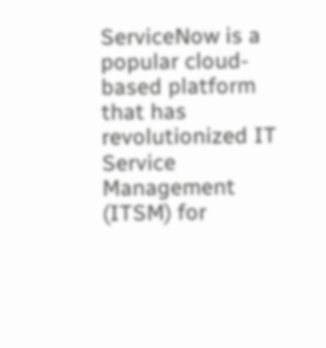ServiceNow is a popular cloud-based platform that has revolutionized IT Service Management (ITSM) for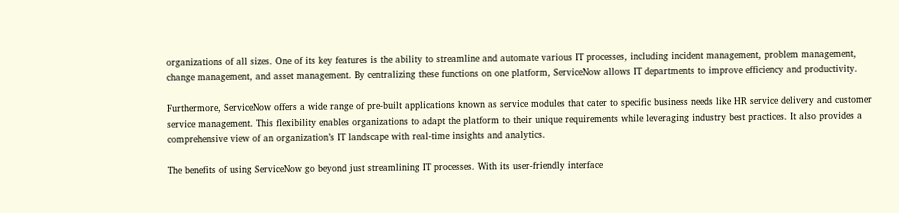organizations of all sizes. One of its key features is the ability to streamline and automate various IT processes, including incident management, problem management, change management, and asset management. By centralizing these functions on one platform, ServiceNow allows IT departments to improve efficiency and productivity.

Furthermore, ServiceNow offers a wide range of pre-built applications known as service modules that cater to specific business needs like HR service delivery and customer service management. This flexibility enables organizations to adapt the platform to their unique requirements while leveraging industry best practices. It also provides a comprehensive view of an organization’s IT landscape with real-time insights and analytics.

The benefits of using ServiceNow go beyond just streamlining IT processes. With its user-friendly interface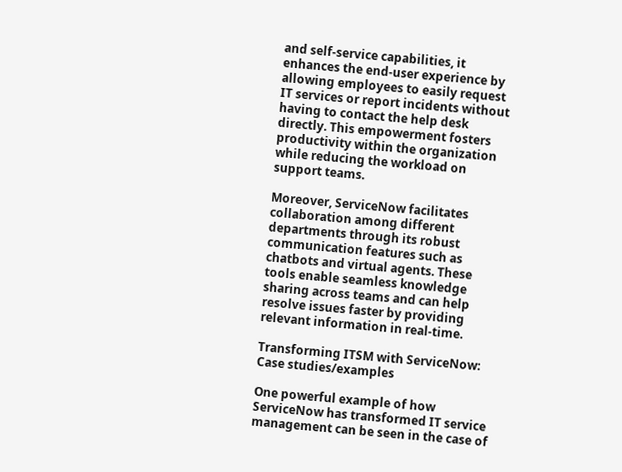and self-service capabilities, it enhances the end-user experience by allowing employees to easily request IT services or report incidents without having to contact the help desk directly. This empowerment fosters productivity within the organization while reducing the workload on support teams.

Moreover, ServiceNow facilitates collaboration among different departments through its robust communication features such as chatbots and virtual agents. These tools enable seamless knowledge sharing across teams and can help resolve issues faster by providing relevant information in real-time.

Transforming ITSM with ServiceNow: Case studies/examples

One powerful example of how ServiceNow has transformed IT service management can be seen in the case of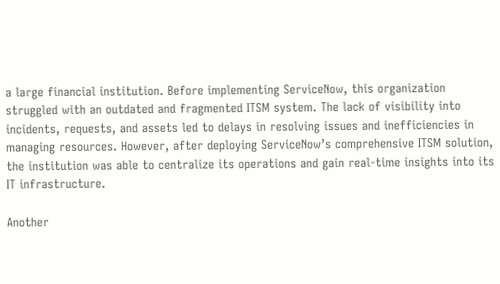a large financial institution. Before implementing ServiceNow, this organization struggled with an outdated and fragmented ITSM system. The lack of visibility into incidents, requests, and assets led to delays in resolving issues and inefficiencies in managing resources. However, after deploying ServiceNow’s comprehensive ITSM solution, the institution was able to centralize its operations and gain real-time insights into its IT infrastructure.

Another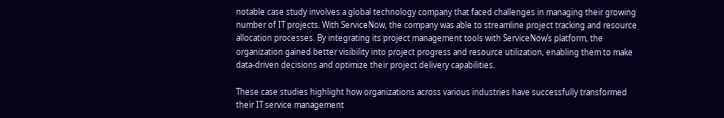notable case study involves a global technology company that faced challenges in managing their growing number of IT projects. With ServiceNow, the company was able to streamline project tracking and resource allocation processes. By integrating its project management tools with ServiceNow’s platform, the organization gained better visibility into project progress and resource utilization, enabling them to make data-driven decisions and optimize their project delivery capabilities.

These case studies highlight how organizations across various industries have successfully transformed their IT service management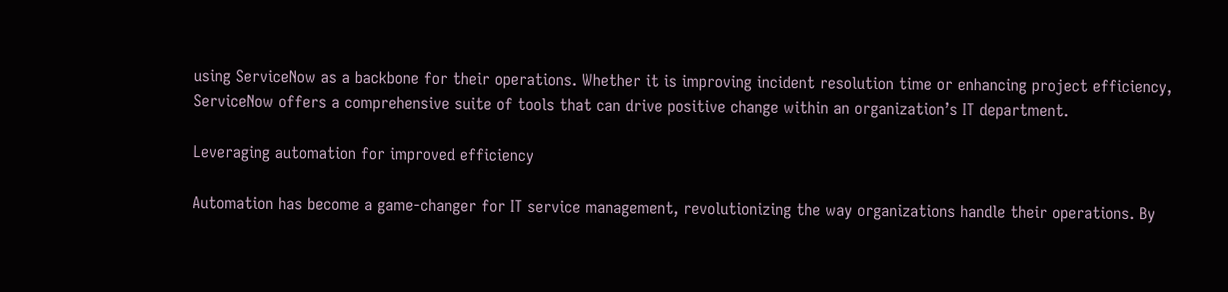using ServiceNow as a backbone for their operations. Whether it is improving incident resolution time or enhancing project efficiency, ServiceNow offers a comprehensive suite of tools that can drive positive change within an organization’s IT department.

Leveraging automation for improved efficiency

Automation has become a game-changer for IT service management, revolutionizing the way organizations handle their operations. By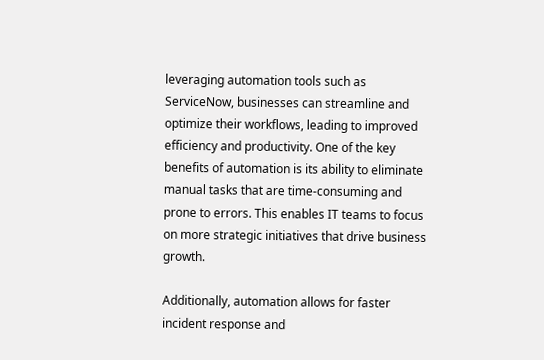leveraging automation tools such as ServiceNow, businesses can streamline and optimize their workflows, leading to improved efficiency and productivity. One of the key benefits of automation is its ability to eliminate manual tasks that are time-consuming and prone to errors. This enables IT teams to focus on more strategic initiatives that drive business growth.

Additionally, automation allows for faster incident response and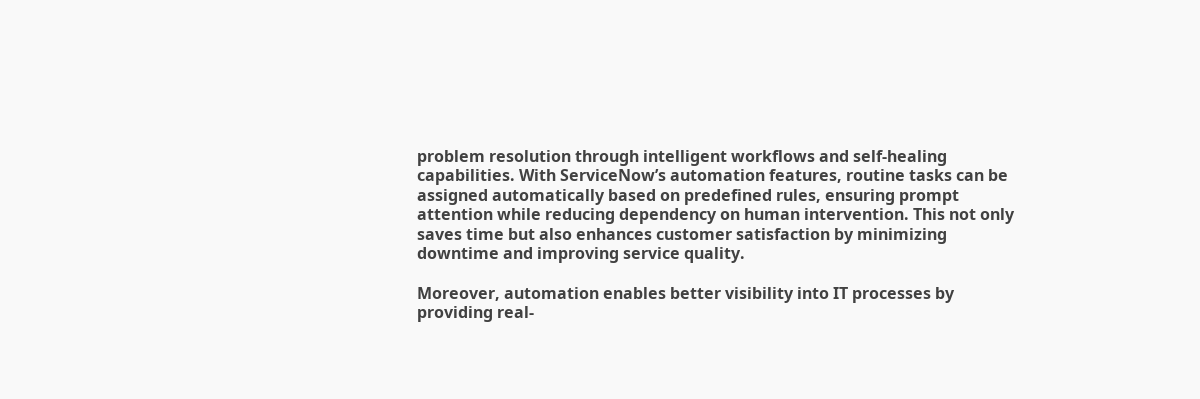problem resolution through intelligent workflows and self-healing capabilities. With ServiceNow’s automation features, routine tasks can be assigned automatically based on predefined rules, ensuring prompt attention while reducing dependency on human intervention. This not only saves time but also enhances customer satisfaction by minimizing downtime and improving service quality.

Moreover, automation enables better visibility into IT processes by providing real-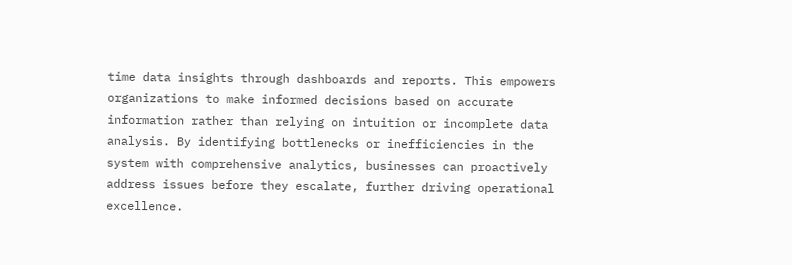time data insights through dashboards and reports. This empowers organizations to make informed decisions based on accurate information rather than relying on intuition or incomplete data analysis. By identifying bottlenecks or inefficiencies in the system with comprehensive analytics, businesses can proactively address issues before they escalate, further driving operational excellence.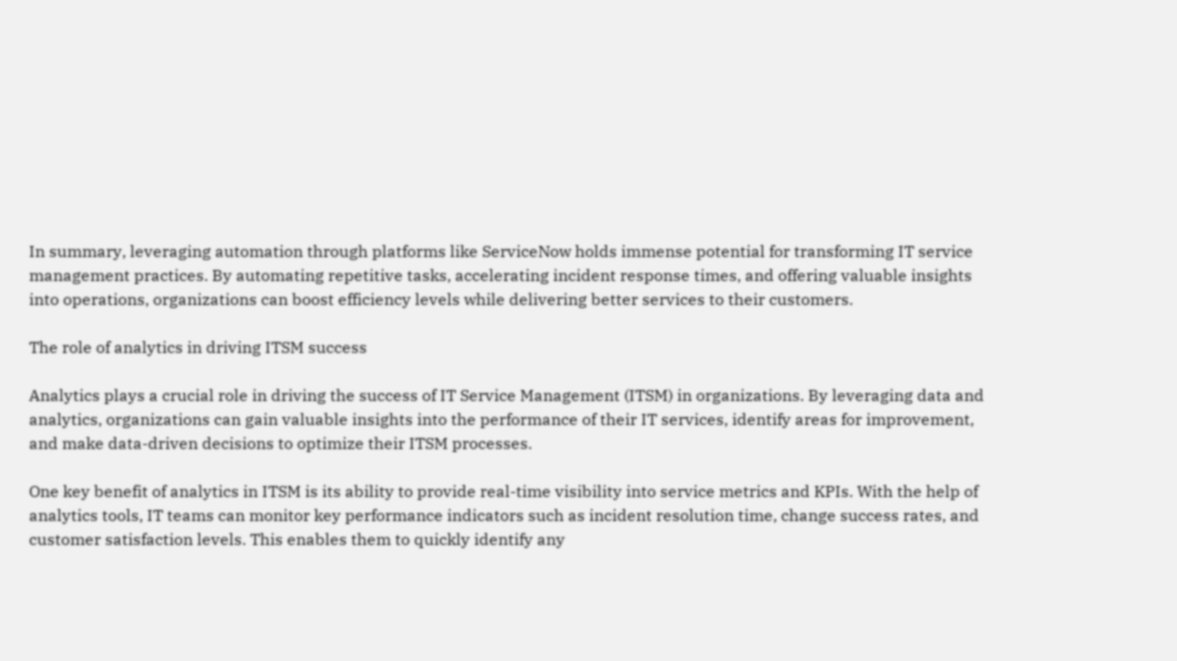In summary, leveraging automation through platforms like ServiceNow holds immense potential for transforming IT service management practices. By automating repetitive tasks, accelerating incident response times, and offering valuable insights into operations, organizations can boost efficiency levels while delivering better services to their customers.

The role of analytics in driving ITSM success

Analytics plays a crucial role in driving the success of IT Service Management (ITSM) in organizations. By leveraging data and analytics, organizations can gain valuable insights into the performance of their IT services, identify areas for improvement, and make data-driven decisions to optimize their ITSM processes.

One key benefit of analytics in ITSM is its ability to provide real-time visibility into service metrics and KPIs. With the help of analytics tools, IT teams can monitor key performance indicators such as incident resolution time, change success rates, and customer satisfaction levels. This enables them to quickly identify any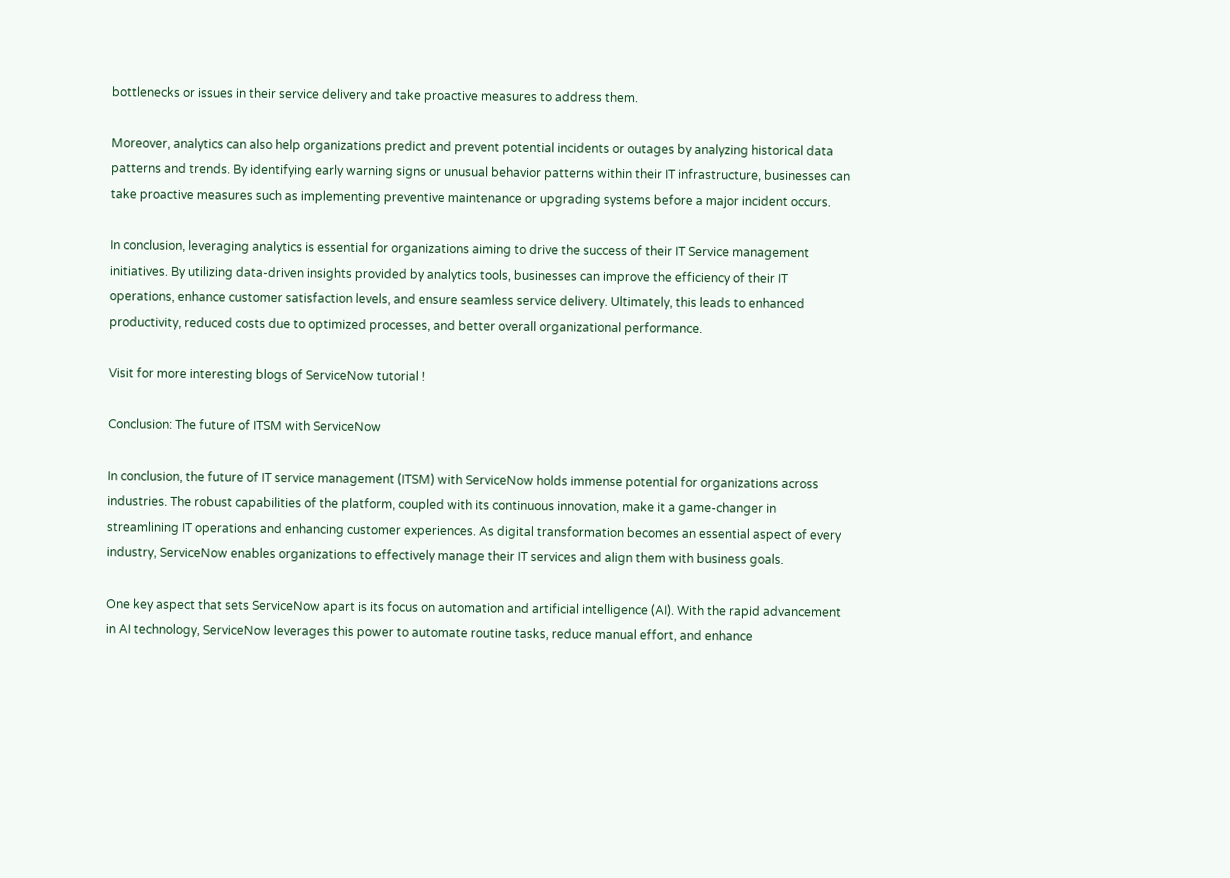bottlenecks or issues in their service delivery and take proactive measures to address them.

Moreover, analytics can also help organizations predict and prevent potential incidents or outages by analyzing historical data patterns and trends. By identifying early warning signs or unusual behavior patterns within their IT infrastructure, businesses can take proactive measures such as implementing preventive maintenance or upgrading systems before a major incident occurs.

In conclusion, leveraging analytics is essential for organizations aiming to drive the success of their IT Service management initiatives. By utilizing data-driven insights provided by analytics tools, businesses can improve the efficiency of their IT operations, enhance customer satisfaction levels, and ensure seamless service delivery. Ultimately, this leads to enhanced productivity, reduced costs due to optimized processes, and better overall organizational performance.

Visit for more interesting blogs of ServiceNow tutorial !

Conclusion: The future of ITSM with ServiceNow

In conclusion, the future of IT service management (ITSM) with ServiceNow holds immense potential for organizations across industries. The robust capabilities of the platform, coupled with its continuous innovation, make it a game-changer in streamlining IT operations and enhancing customer experiences. As digital transformation becomes an essential aspect of every industry, ServiceNow enables organizations to effectively manage their IT services and align them with business goals.

One key aspect that sets ServiceNow apart is its focus on automation and artificial intelligence (AI). With the rapid advancement in AI technology, ServiceNow leverages this power to automate routine tasks, reduce manual effort, and enhance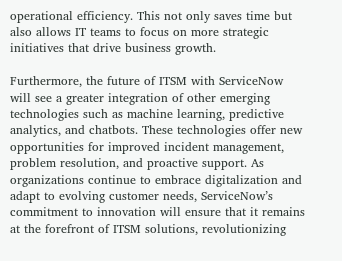operational efficiency. This not only saves time but also allows IT teams to focus on more strategic initiatives that drive business growth.

Furthermore, the future of ITSM with ServiceNow will see a greater integration of other emerging technologies such as machine learning, predictive analytics, and chatbots. These technologies offer new opportunities for improved incident management, problem resolution, and proactive support. As organizations continue to embrace digitalization and adapt to evolving customer needs, ServiceNow’s commitment to innovation will ensure that it remains at the forefront of ITSM solutions, revolutionizing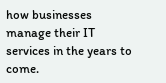how businesses manage their IT services in the years to come.